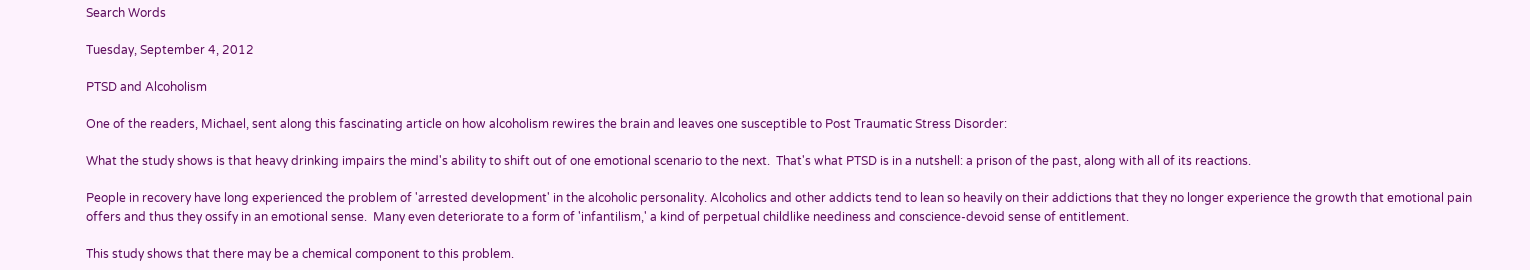Search Words

Tuesday, September 4, 2012

PTSD and Alcoholism

One of the readers, Michael, sent along this fascinating article on how alcoholism rewires the brain and leaves one susceptible to Post Traumatic Stress Disorder:

What the study shows is that heavy drinking impairs the mind's ability to shift out of one emotional scenario to the next.  That's what PTSD is in a nutshell: a prison of the past, along with all of its reactions.

People in recovery have long experienced the problem of 'arrested development' in the alcoholic personality. Alcoholics and other addicts tend to lean so heavily on their addictions that they no longer experience the growth that emotional pain offers and thus they ossify in an emotional sense.  Many even deteriorate to a form of 'infantilism,' a kind of perpetual childlike neediness and conscience-devoid sense of entitlement.

This study shows that there may be a chemical component to this problem.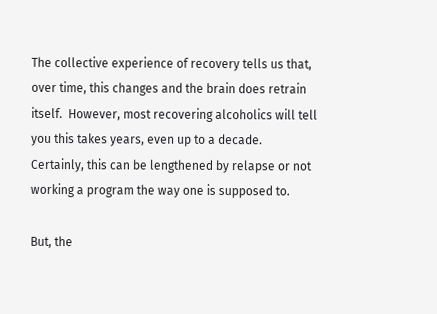The collective experience of recovery tells us that, over time, this changes and the brain does retrain itself.  However, most recovering alcoholics will tell you this takes years, even up to a decade.  Certainly, this can be lengthened by relapse or not working a program the way one is supposed to.

But, the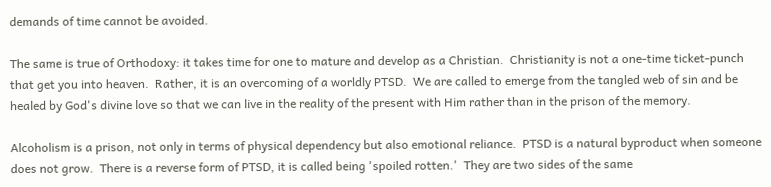demands of time cannot be avoided.

The same is true of Orthodoxy: it takes time for one to mature and develop as a Christian.  Christianity is not a one-time ticket-punch that get you into heaven.  Rather, it is an overcoming of a worldly PTSD.  We are called to emerge from the tangled web of sin and be healed by God's divine love so that we can live in the reality of the present with Him rather than in the prison of the memory.

Alcoholism is a prison, not only in terms of physical dependency but also emotional reliance.  PTSD is a natural byproduct when someone does not grow.  There is a reverse form of PTSD, it is called being 'spoiled rotten.'  They are two sides of the same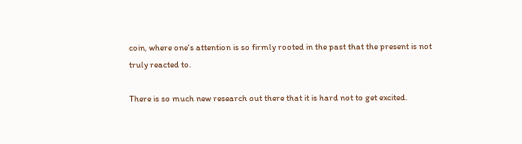coin, where one's attention is so firmly rooted in the past that the present is not truly reacted to.

There is so much new research out there that it is hard not to get excited.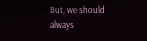But, we should always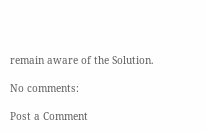remain aware of the Solution.

No comments:

Post a Comment